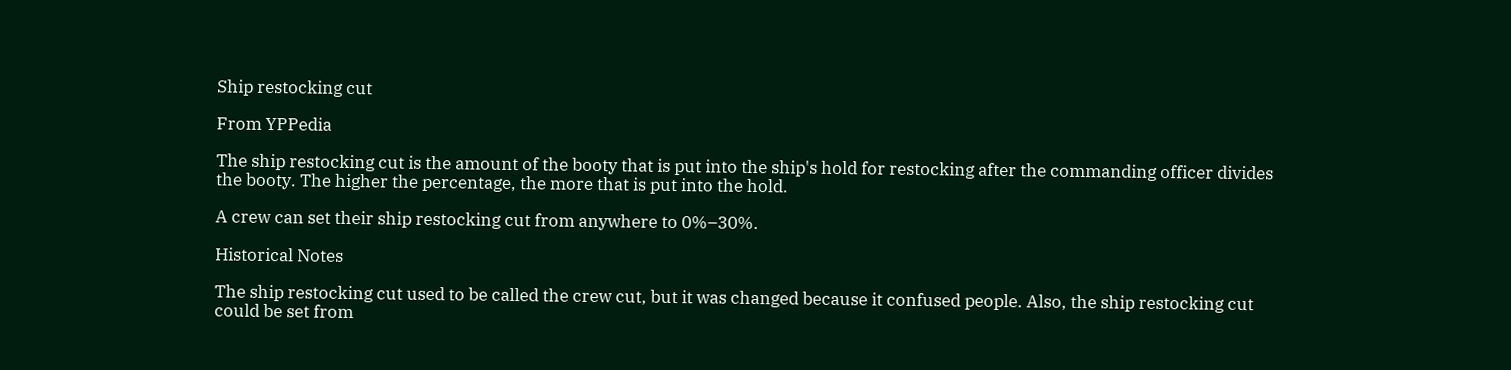Ship restocking cut

From YPPedia

The ship restocking cut is the amount of the booty that is put into the ship's hold for restocking after the commanding officer divides the booty. The higher the percentage, the more that is put into the hold.

A crew can set their ship restocking cut from anywhere to 0%–30%.

Historical Notes

The ship restocking cut used to be called the crew cut, but it was changed because it confused people. Also, the ship restocking cut could be set from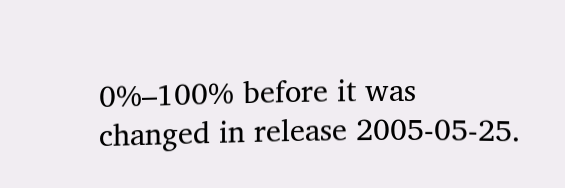0%–100% before it was changed in release 2005-05-25.